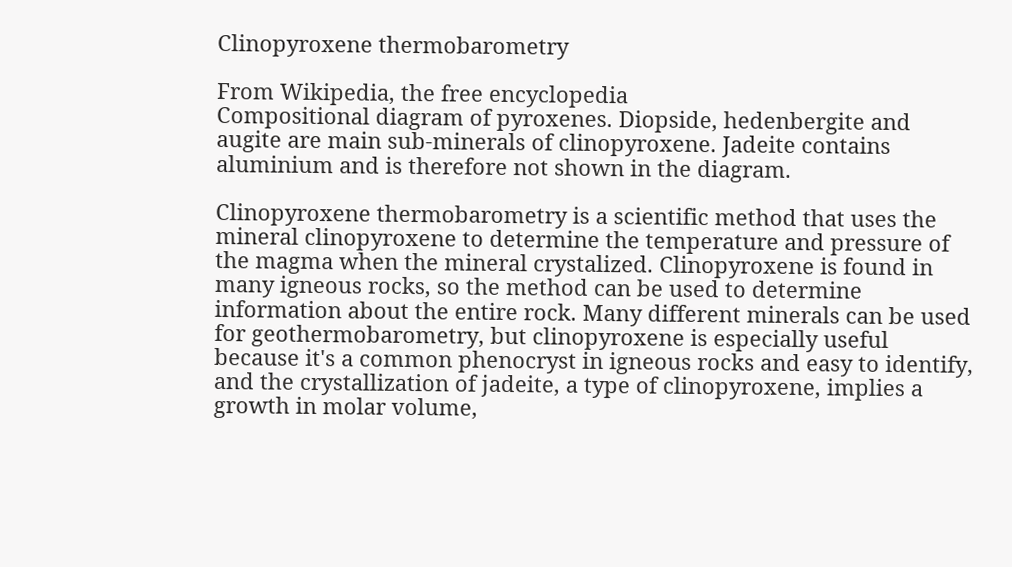Clinopyroxene thermobarometry

From Wikipedia, the free encyclopedia
Compositional diagram of pyroxenes. Diopside, hedenbergite and augite are main sub-minerals of clinopyroxene. Jadeite contains aluminium and is therefore not shown in the diagram.

Clinopyroxene thermobarometry is a scientific method that uses the mineral clinopyroxene to determine the temperature and pressure of the magma when the mineral crystalized. Clinopyroxene is found in many igneous rocks, so the method can be used to determine information about the entire rock. Many different minerals can be used for geothermobarometry, but clinopyroxene is especially useful because it's a common phenocryst in igneous rocks and easy to identify, and the crystallization of jadeite, a type of clinopyroxene, implies a growth in molar volume,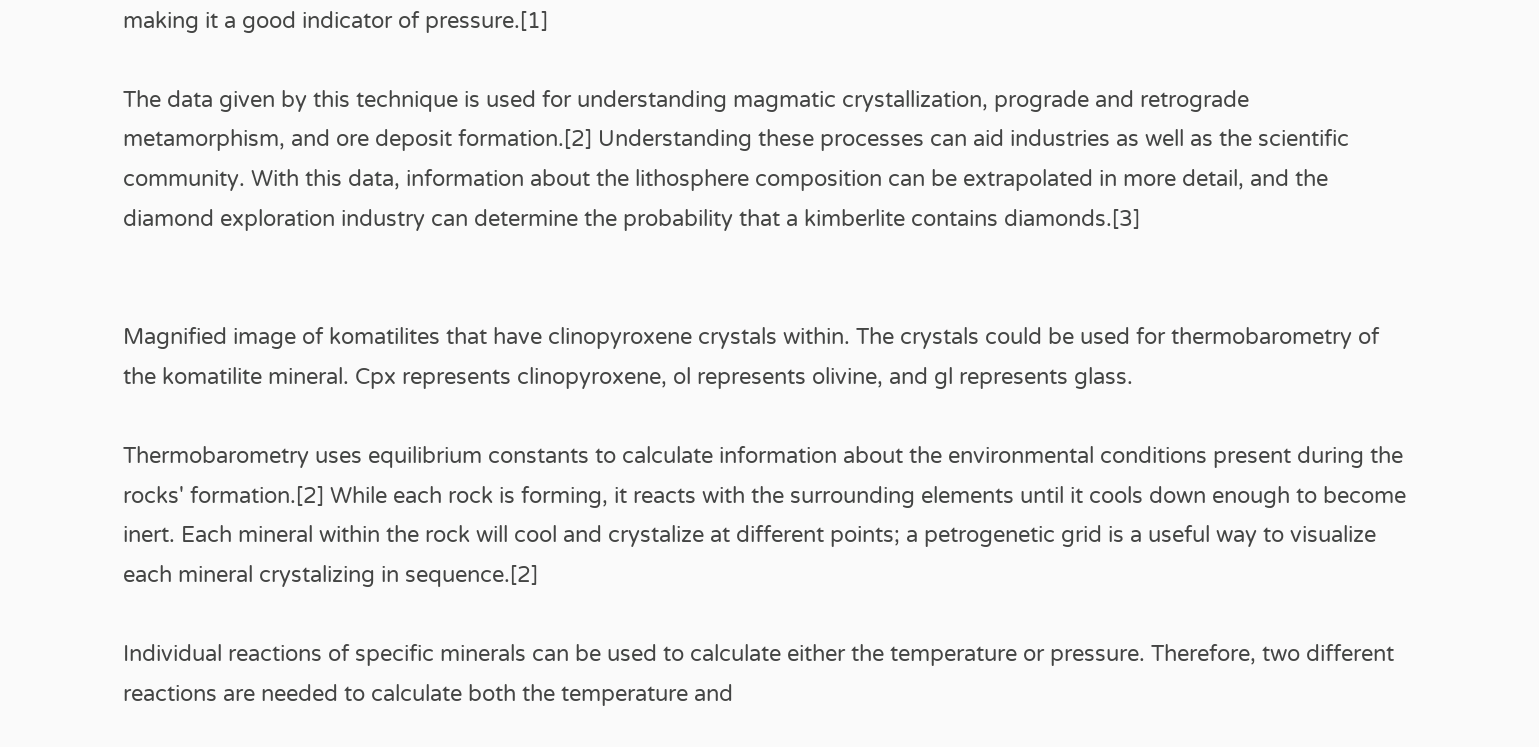making it a good indicator of pressure.[1]

The data given by this technique is used for understanding magmatic crystallization, prograde and retrograde metamorphism, and ore deposit formation.[2] Understanding these processes can aid industries as well as the scientific community. With this data, information about the lithosphere composition can be extrapolated in more detail, and the diamond exploration industry can determine the probability that a kimberlite contains diamonds.[3]


Magnified image of komatilites that have clinopyroxene crystals within. The crystals could be used for thermobarometry of the komatilite mineral. Cpx represents clinopyroxene, ol represents olivine, and gl represents glass.

Thermobarometry uses equilibrium constants to calculate information about the environmental conditions present during the rocks' formation.[2] While each rock is forming, it reacts with the surrounding elements until it cools down enough to become inert. Each mineral within the rock will cool and crystalize at different points; a petrogenetic grid is a useful way to visualize each mineral crystalizing in sequence.[2]

Individual reactions of specific minerals can be used to calculate either the temperature or pressure. Therefore, two different reactions are needed to calculate both the temperature and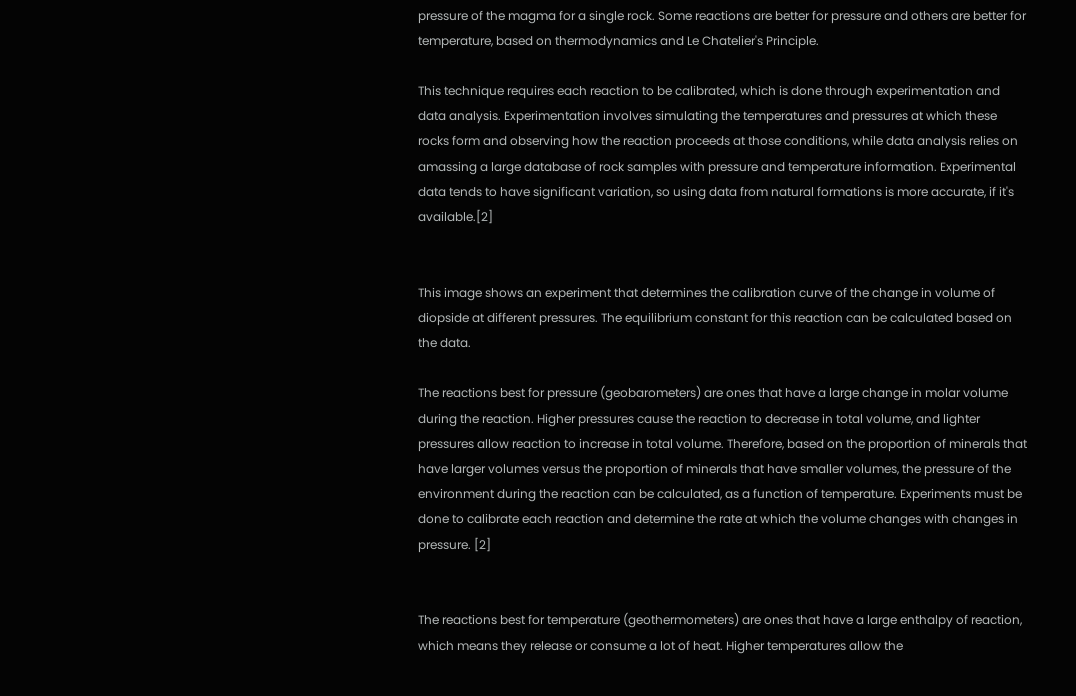pressure of the magma for a single rock. Some reactions are better for pressure and others are better for temperature, based on thermodynamics and Le Chatelier's Principle.

This technique requires each reaction to be calibrated, which is done through experimentation and data analysis. Experimentation involves simulating the temperatures and pressures at which these rocks form and observing how the reaction proceeds at those conditions, while data analysis relies on amassing a large database of rock samples with pressure and temperature information. Experimental data tends to have significant variation, so using data from natural formations is more accurate, if it's available.[2]


This image shows an experiment that determines the calibration curve of the change in volume of diopside at different pressures. The equilibrium constant for this reaction can be calculated based on the data.

The reactions best for pressure (geobarometers) are ones that have a large change in molar volume during the reaction. Higher pressures cause the reaction to decrease in total volume, and lighter pressures allow reaction to increase in total volume. Therefore, based on the proportion of minerals that have larger volumes versus the proportion of minerals that have smaller volumes, the pressure of the environment during the reaction can be calculated, as a function of temperature. Experiments must be done to calibrate each reaction and determine the rate at which the volume changes with changes in pressure. [2]


The reactions best for temperature (geothermometers) are ones that have a large enthalpy of reaction, which means they release or consume a lot of heat. Higher temperatures allow the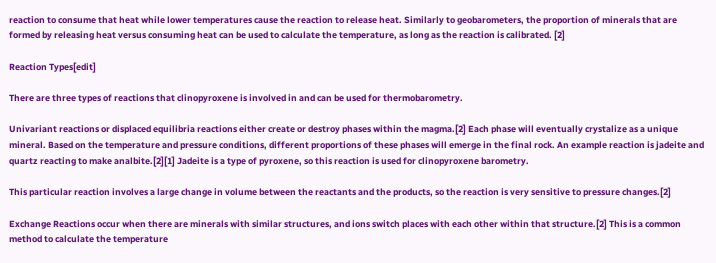reaction to consume that heat while lower temperatures cause the reaction to release heat. Similarly to geobarometers, the proportion of minerals that are formed by releasing heat versus consuming heat can be used to calculate the temperature, as long as the reaction is calibrated. [2]

Reaction Types[edit]

There are three types of reactions that clinopyroxene is involved in and can be used for thermobarometry.

Univariant reactions or displaced equilibria reactions either create or destroy phases within the magma.[2] Each phase will eventually crystalize as a unique mineral. Based on the temperature and pressure conditions, different proportions of these phases will emerge in the final rock. An example reaction is jadeite and quartz reacting to make analbite.[2][1] Jadeite is a type of pyroxene, so this reaction is used for clinopyroxene barometry.

This particular reaction involves a large change in volume between the reactants and the products, so the reaction is very sensitive to pressure changes.[2]

Exchange Reactions occur when there are minerals with similar structures, and ions switch places with each other within that structure.[2] This is a common method to calculate the temperature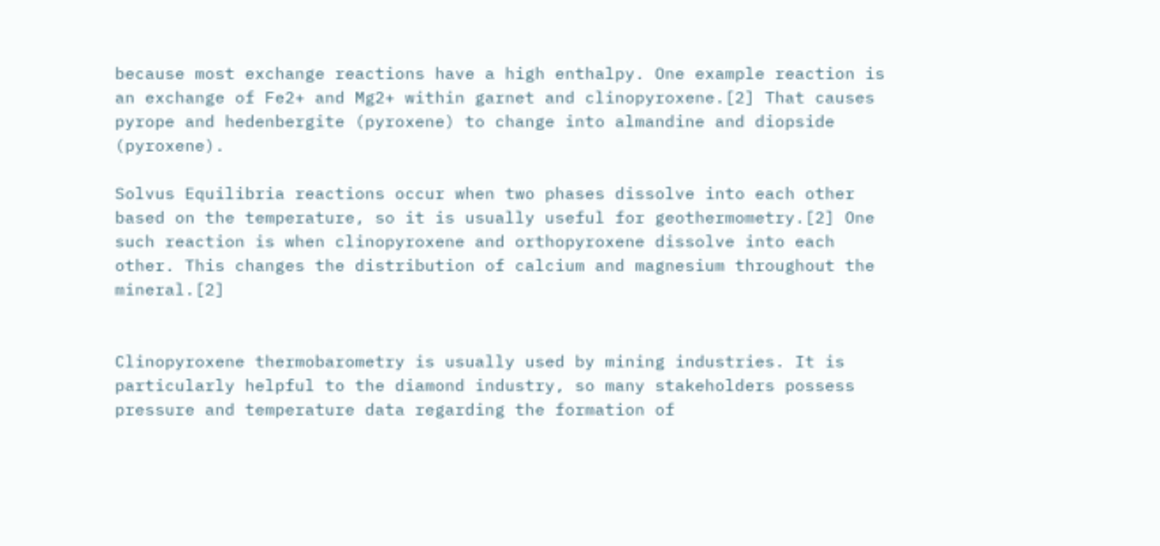because most exchange reactions have a high enthalpy. One example reaction is an exchange of Fe2+ and Mg2+ within garnet and clinopyroxene.[2] That causes pyrope and hedenbergite (pyroxene) to change into almandine and diopside (pyroxene).

Solvus Equilibria reactions occur when two phases dissolve into each other based on the temperature, so it is usually useful for geothermometry.[2] One such reaction is when clinopyroxene and orthopyroxene dissolve into each other. This changes the distribution of calcium and magnesium throughout the mineral.[2]


Clinopyroxene thermobarometry is usually used by mining industries. It is particularly helpful to the diamond industry, so many stakeholders possess pressure and temperature data regarding the formation of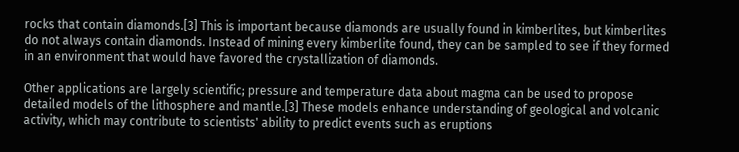rocks that contain diamonds.[3] This is important because diamonds are usually found in kimberlites, but kimberlites do not always contain diamonds. Instead of mining every kimberlite found, they can be sampled to see if they formed in an environment that would have favored the crystallization of diamonds.

Other applications are largely scientific; pressure and temperature data about magma can be used to propose detailed models of the lithosphere and mantle.[3] These models enhance understanding of geological and volcanic activity, which may contribute to scientists' ability to predict events such as eruptions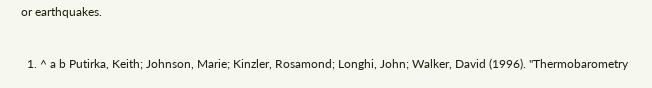or earthquakes.


  1. ^ a b Putirka, Keith; Johnson, Marie; Kinzler, Rosamond; Longhi, John; Walker, David (1996). "Thermobarometry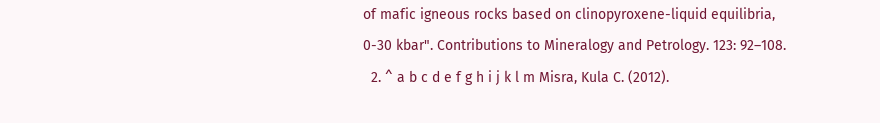of mafic igneous rocks based on clinopyroxene-liquid equilibria, 0-30 kbar". Contributions to Mineralogy and Petrology. 123: 92–108.
  2. ^ a b c d e f g h i j k l m Misra, Kula C. (2012).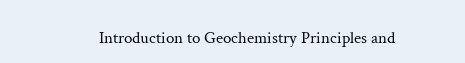Introduction to Geochemistry Principles and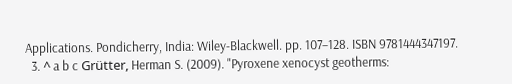Applications. Pondicherry, India: Wiley-Blackwell. pp. 107–128. ISBN 9781444347197.
  3. ^ a b c Grütter, Herman S. (2009). "Pyroxene xenocyst geotherms: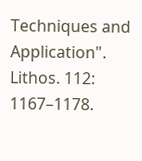Techniques and Application". Lithos. 112: 1167–1178.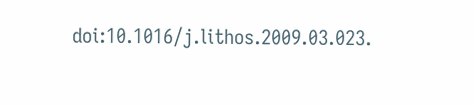doi:10.1016/j.lithos.2009.03.023.